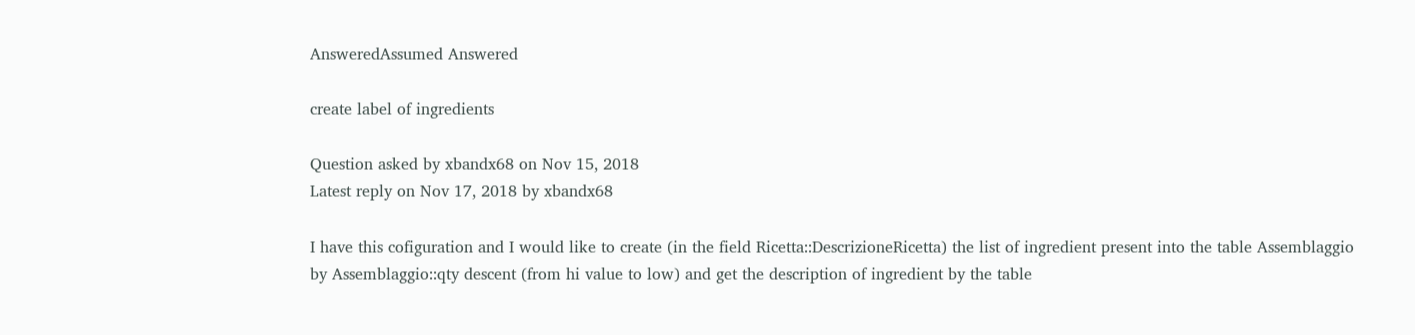AnsweredAssumed Answered

create label of ingredients

Question asked by xbandx68 on Nov 15, 2018
Latest reply on Nov 17, 2018 by xbandx68

I have this cofiguration and I would like to create (in the field Ricetta::DescrizioneRicetta) the list of ingredient present into the table Assemblaggio by Assemblaggio::qty descent (from hi value to low) and get the description of ingredient by the table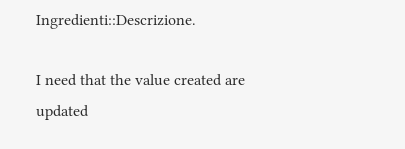Ingredienti::Descrizione.

I need that the value created are updated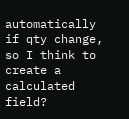automatically if qty change, so I think to create a calculated field?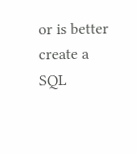or is better create a SQL